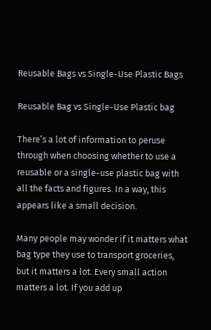Reusable Bags vs Single-Use Plastic Bags

Reusable Bag vs Single-Use Plastic bag

There’s a lot of information to peruse through when choosing whether to use a reusable or a single-use plastic bag with all the facts and figures. In a way, this appears like a small decision.

Many people may wonder if it matters what bag type they use to transport groceries, but it matters a lot. Every small action matters a lot. If you add up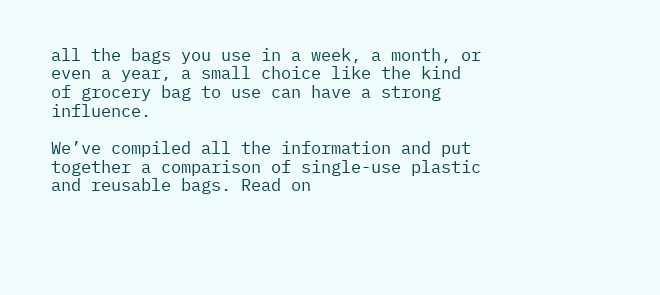all the bags you use in a week, a month, or even a year, a small choice like the kind of grocery bag to use can have a strong influence.

We’ve compiled all the information and put together a comparison of single-use plastic and reusable bags. Read on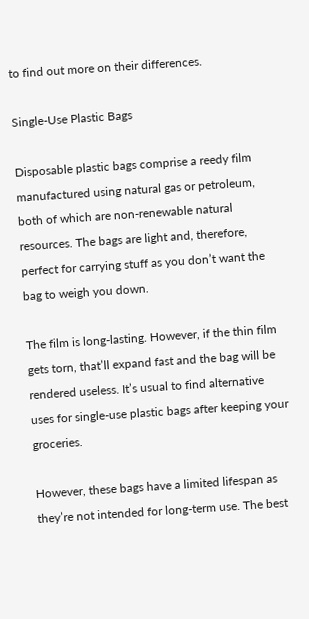to find out more on their differences.

Single-Use Plastic Bags

Disposable plastic bags comprise a reedy film manufactured using natural gas or petroleum, both of which are non-renewable natural resources. The bags are light and, therefore, perfect for carrying stuff as you don’t want the bag to weigh you down.

The film is long-lasting. However, if the thin film gets torn, that’ll expand fast and the bag will be rendered useless. It’s usual to find alternative uses for single-use plastic bags after keeping your groceries.

However, these bags have a limited lifespan as they’re not intended for long-term use. The best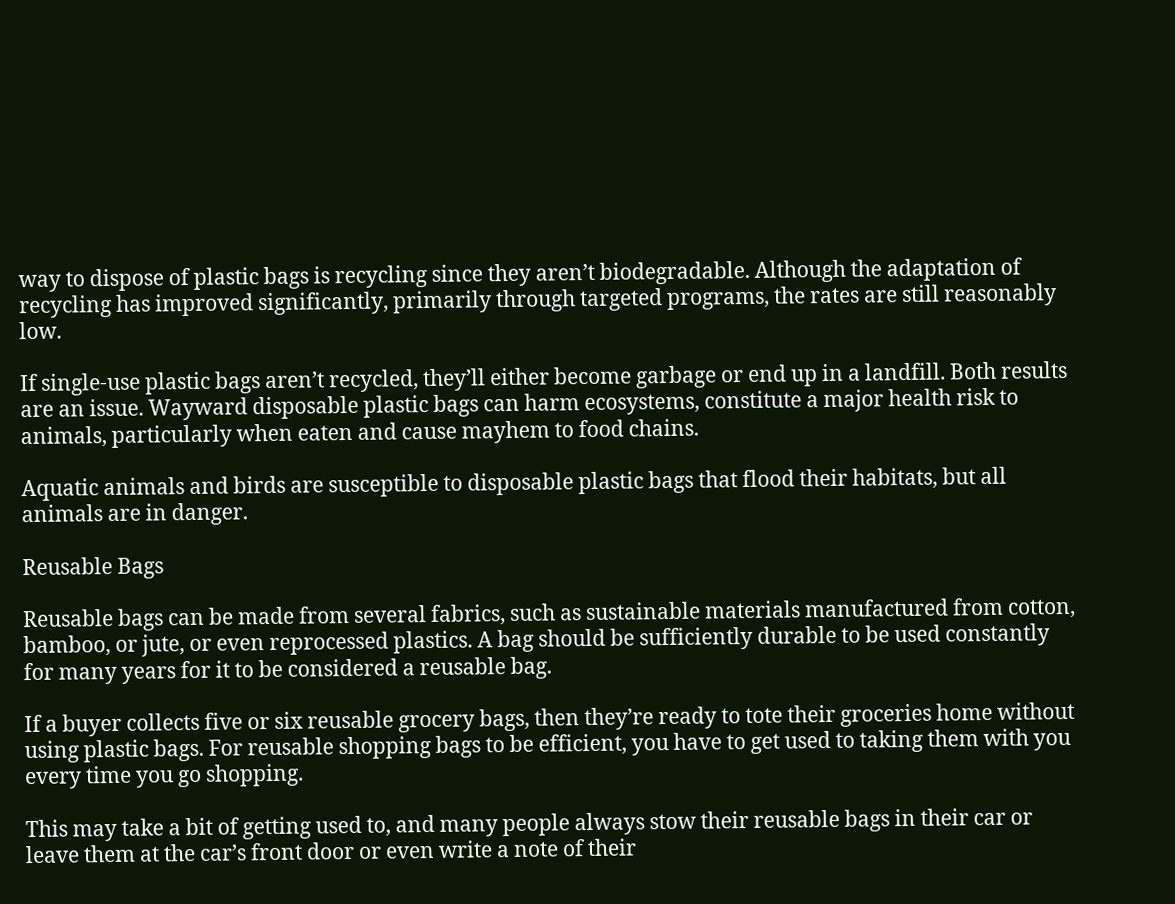way to dispose of plastic bags is recycling since they aren’t biodegradable. Although the adaptation of recycling has improved significantly, primarily through targeted programs, the rates are still reasonably low.

If single-use plastic bags aren’t recycled, they’ll either become garbage or end up in a landfill. Both results are an issue. Wayward disposable plastic bags can harm ecosystems, constitute a major health risk to animals, particularly when eaten and cause mayhem to food chains.

Aquatic animals and birds are susceptible to disposable plastic bags that flood their habitats, but all animals are in danger.

Reusable Bags

Reusable bags can be made from several fabrics, such as sustainable materials manufactured from cotton, bamboo, or jute, or even reprocessed plastics. A bag should be sufficiently durable to be used constantly for many years for it to be considered a reusable bag.

If a buyer collects five or six reusable grocery bags, then they’re ready to tote their groceries home without using plastic bags. For reusable shopping bags to be efficient, you have to get used to taking them with you every time you go shopping.

This may take a bit of getting used to, and many people always stow their reusable bags in their car or leave them at the car’s front door or even write a note of their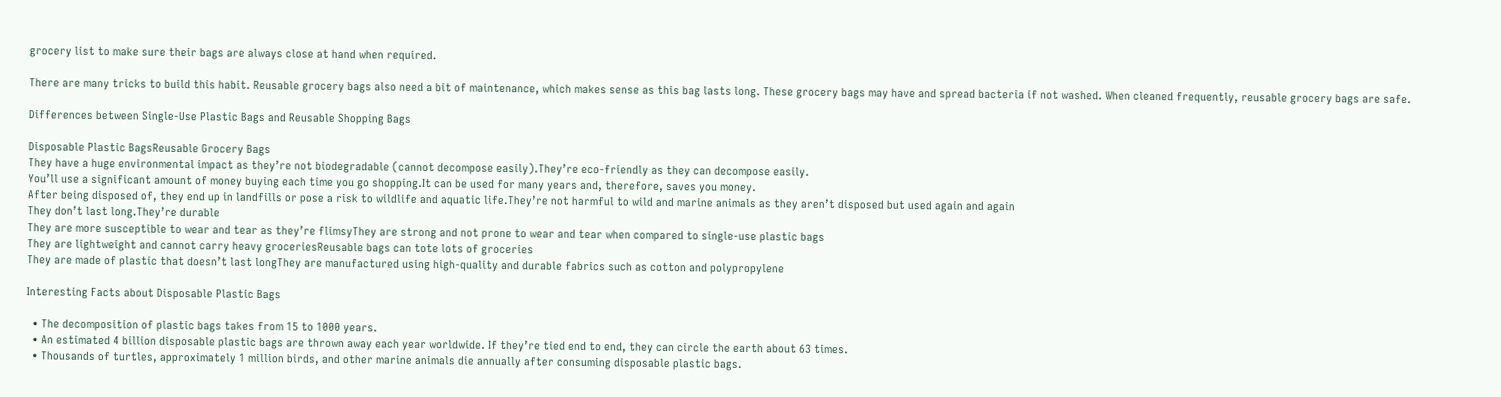grocery list to make sure their bags are always close at hand when required.

There are many tricks to build this habit. Reusable grocery bags also need a bit of maintenance, which makes sense as this bag lasts long. These grocery bags may have and spread bacteria if not washed. When cleaned frequently, reusable grocery bags are safe.

Differences between Single-Use Plastic Bags and Reusable Shopping Bags

Disposable Plastic BagsReusable Grocery Bags
They have a huge environmental impact as they’re not biodegradable (cannot decompose easily).They’re eco-friendly as they can decompose easily.
You’ll use a significant amount of money buying each time you go shopping.It can be used for many years and, therefore, saves you money.
After being disposed of, they end up in landfills or pose a risk to wildlife and aquatic life.They’re not harmful to wild and marine animals as they aren’t disposed but used again and again
They don’t last long.They’re durable
They are more susceptible to wear and tear as they’re flimsyThey are strong and not prone to wear and tear when compared to single-use plastic bags
They are lightweight and cannot carry heavy groceriesReusable bags can tote lots of groceries
They are made of plastic that doesn’t last longThey are manufactured using high-quality and durable fabrics such as cotton and polypropylene

Interesting Facts about Disposable Plastic Bags

  • The decomposition of plastic bags takes from 15 to 1000 years.
  • An estimated 4 billion disposable plastic bags are thrown away each year worldwide. If they’re tied end to end, they can circle the earth about 63 times.
  • Thousands of turtles, approximately 1 million birds, and other marine animals die annually after consuming disposable plastic bags.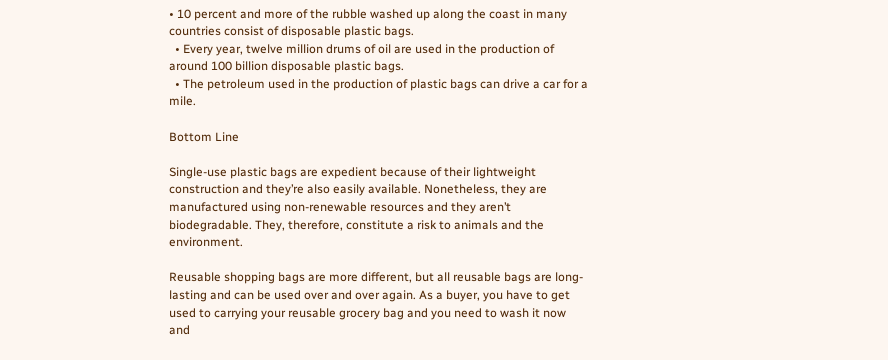• 10 percent and more of the rubble washed up along the coast in many countries consist of disposable plastic bags.
  • Every year, twelve million drums of oil are used in the production of around 100 billion disposable plastic bags.
  • The petroleum used in the production of plastic bags can drive a car for a mile.

Bottom Line

Single-use plastic bags are expedient because of their lightweight construction and they’re also easily available. Nonetheless, they are manufactured using non-renewable resources and they aren’t biodegradable. They, therefore, constitute a risk to animals and the environment.

Reusable shopping bags are more different, but all reusable bags are long-lasting and can be used over and over again. As a buyer, you have to get used to carrying your reusable grocery bag and you need to wash it now and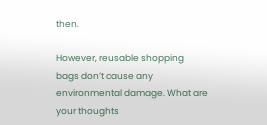then.

However, reusable shopping bags don’t cause any environmental damage. What are your thoughts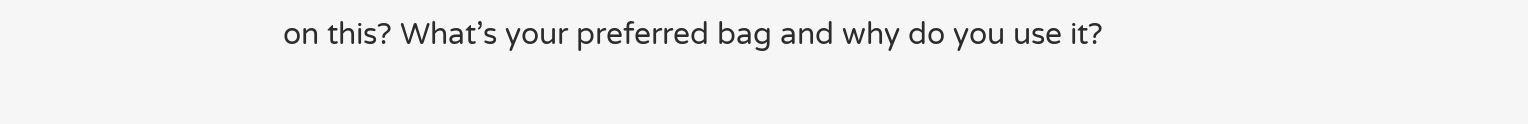on this? What’s your preferred bag and why do you use it?